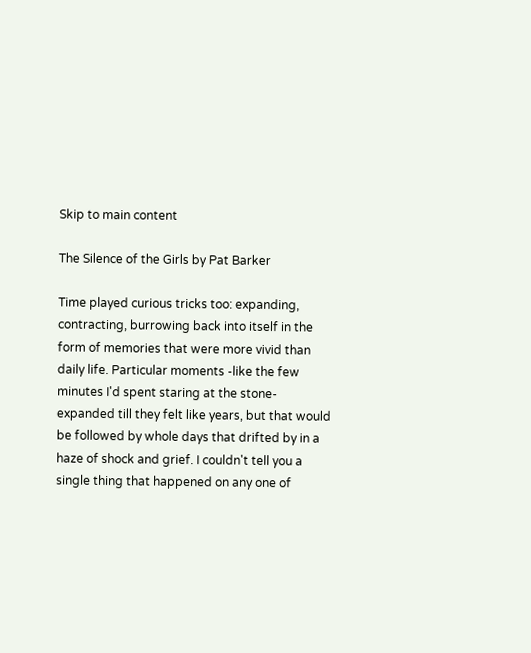Skip to main content

The Silence of the Girls by Pat Barker

Time played curious tricks too: expanding, contracting, burrowing back into itself in the form of memories that were more vivid than daily life. Particular moments -like the few minutes I'd spent staring at the stone- expanded till they felt like years, but that would be followed by whole days that drifted by in a haze of shock and grief. I couldn't tell you a single thing that happened on any one of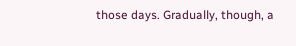those days. Gradually, though, a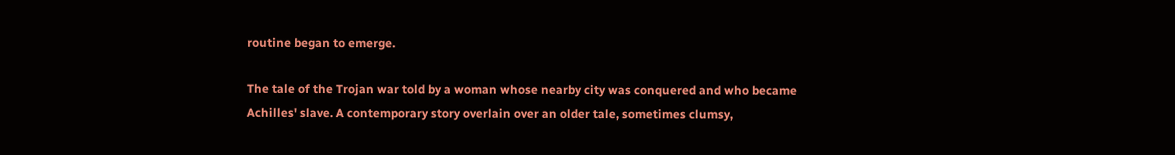routine began to emerge.

The tale of the Trojan war told by a woman whose nearby city was conquered and who became Achilles' slave. A contemporary story overlain over an older tale, sometimes clumsy,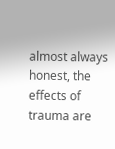almost always honest, the effects of trauma are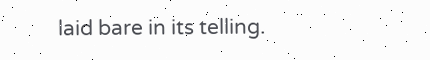laid bare in its telling.